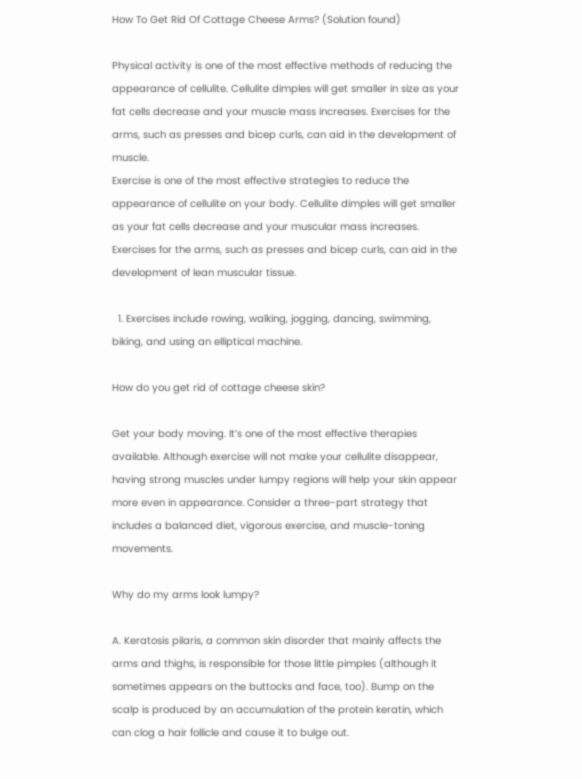How To Get Rid Of Cottage Cheese Arms? (Solution found)

Physical activity is one of the most effective methods of reducing the appearance of cellulite. Cellulite dimples will get smaller in size as your fat cells decrease and your muscle mass increases. Exercises for the arms, such as presses and bicep curls, can aid in the development of muscle.
Exercise is one of the most effective strategies to reduce the appearance of cellulite on your body. Cellulite dimples will get smaller as your fat cells decrease and your muscular mass increases. Exercises for the arms, such as presses and bicep curls, can aid in the development of lean muscular tissue.

  1. Exercises include rowing, walking, jogging, dancing, swimming, biking, and using an elliptical machine.

How do you get rid of cottage cheese skin?

Get your body moving. It’s one of the most effective therapies available. Although exercise will not make your cellulite disappear, having strong muscles under lumpy regions will help your skin appear more even in appearance. Consider a three-part strategy that includes a balanced diet, vigorous exercise, and muscle-toning movements.

Why do my arms look lumpy?

A. Keratosis pilaris, a common skin disorder that mainly affects the arms and thighs, is responsible for those little pimples (although it sometimes appears on the buttocks and face, too). Bump on the scalp is produced by an accumulation of the protein keratin, which can clog a hair follicle and cause it to bulge out.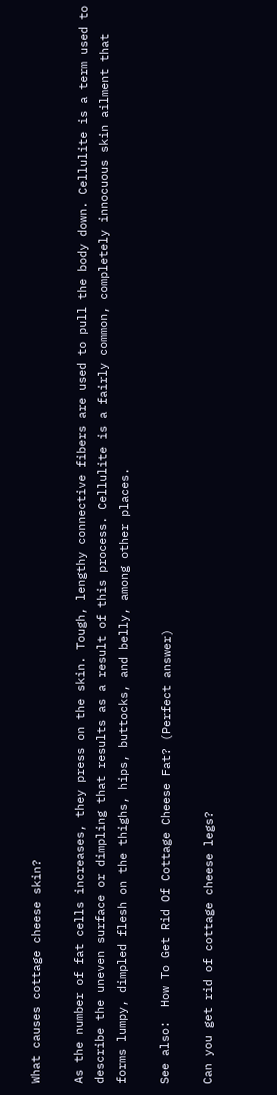What causes cottage cheese skin?

As the number of fat cells increases, they press on the skin. Tough, lengthy connective fibers are used to pull the body down. Cellulite is a term used to describe the uneven surface or dimpling that results as a result of this process. Cellulite is a fairly common, completely innocuous skin ailment that forms lumpy, dimpled flesh on the thighs, hips, buttocks, and belly, among other places.

See also:  How To Get Rid Of Cottage Cheese Fat? (Perfect answer)

Can you get rid of cottage cheese legs?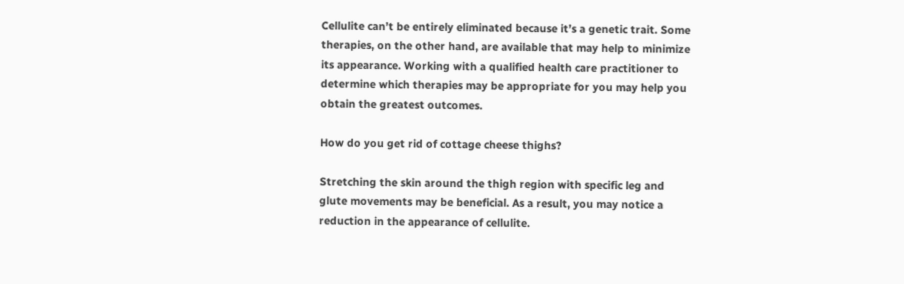Cellulite can’t be entirely eliminated because it’s a genetic trait. Some therapies, on the other hand, are available that may help to minimize its appearance. Working with a qualified health care practitioner to determine which therapies may be appropriate for you may help you obtain the greatest outcomes.

How do you get rid of cottage cheese thighs?

Stretching the skin around the thigh region with specific leg and glute movements may be beneficial. As a result, you may notice a reduction in the appearance of cellulite.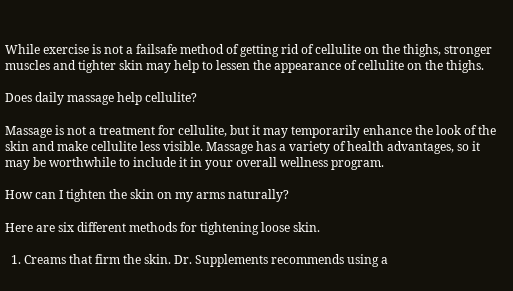While exercise is not a failsafe method of getting rid of cellulite on the thighs, stronger muscles and tighter skin may help to lessen the appearance of cellulite on the thighs.

Does daily massage help cellulite?

Massage is not a treatment for cellulite, but it may temporarily enhance the look of the skin and make cellulite less visible. Massage has a variety of health advantages, so it may be worthwhile to include it in your overall wellness program.

How can I tighten the skin on my arms naturally?

Here are six different methods for tightening loose skin.

  1. Creams that firm the skin. Dr. Supplements recommends using a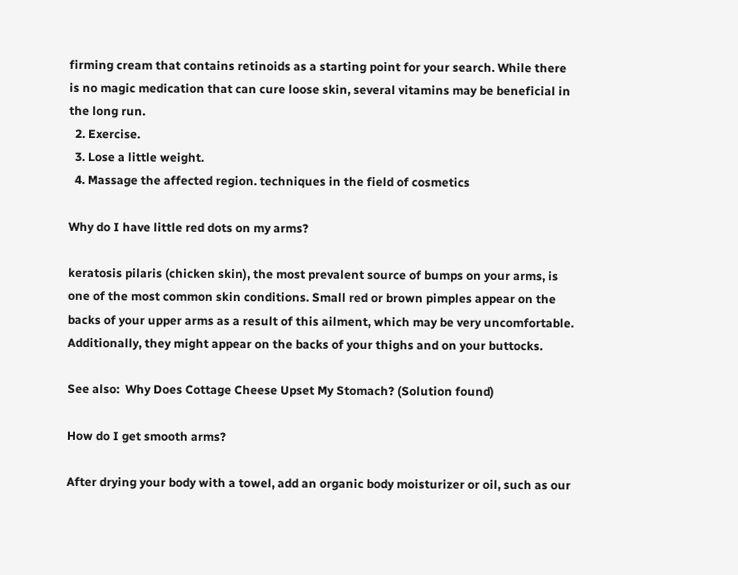firming cream that contains retinoids as a starting point for your search. While there is no magic medication that can cure loose skin, several vitamins may be beneficial in the long run.
  2. Exercise.
  3. Lose a little weight.
  4. Massage the affected region. techniques in the field of cosmetics

Why do I have little red dots on my arms?

keratosis pilaris (chicken skin), the most prevalent source of bumps on your arms, is one of the most common skin conditions. Small red or brown pimples appear on the backs of your upper arms as a result of this ailment, which may be very uncomfortable. Additionally, they might appear on the backs of your thighs and on your buttocks.

See also:  Why Does Cottage Cheese Upset My Stomach? (Solution found)

How do I get smooth arms?

After drying your body with a towel, add an organic body moisturizer or oil, such as our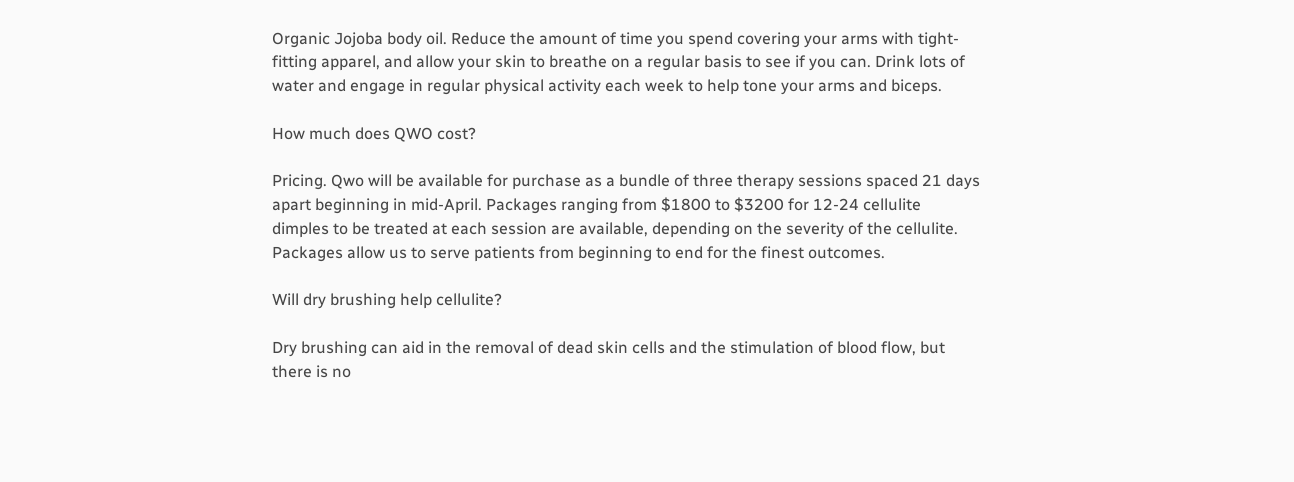Organic Jojoba body oil. Reduce the amount of time you spend covering your arms with tight-fitting apparel, and allow your skin to breathe on a regular basis to see if you can. Drink lots of water and engage in regular physical activity each week to help tone your arms and biceps.

How much does QWO cost?

Pricing. Qwo will be available for purchase as a bundle of three therapy sessions spaced 21 days apart beginning in mid-April. Packages ranging from $1800 to $3200 for 12-24 cellulite dimples to be treated at each session are available, depending on the severity of the cellulite. Packages allow us to serve patients from beginning to end for the finest outcomes.

Will dry brushing help cellulite?

Dry brushing can aid in the removal of dead skin cells and the stimulation of blood flow, but there is no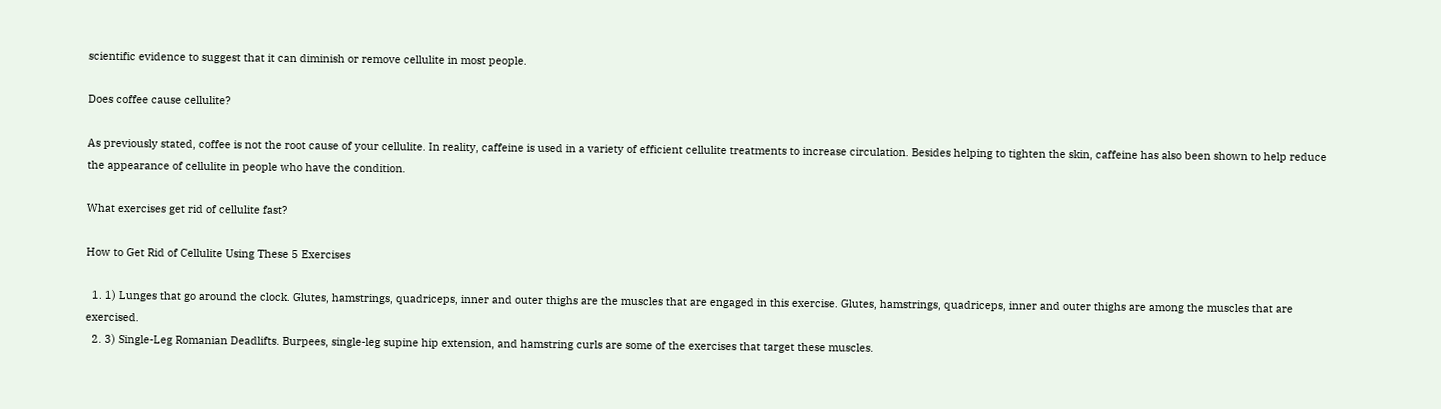scientific evidence to suggest that it can diminish or remove cellulite in most people.

Does coffee cause cellulite?

As previously stated, coffee is not the root cause of your cellulite. In reality, caffeine is used in a variety of efficient cellulite treatments to increase circulation. Besides helping to tighten the skin, caffeine has also been shown to help reduce the appearance of cellulite in people who have the condition.

What exercises get rid of cellulite fast?

How to Get Rid of Cellulite Using These 5 Exercises

  1. 1) Lunges that go around the clock. Glutes, hamstrings, quadriceps, inner and outer thighs are the muscles that are engaged in this exercise. Glutes, hamstrings, quadriceps, inner and outer thighs are among the muscles that are exercised.
  2. 3) Single-Leg Romanian Deadlifts. Burpees, single-leg supine hip extension, and hamstring curls are some of the exercises that target these muscles.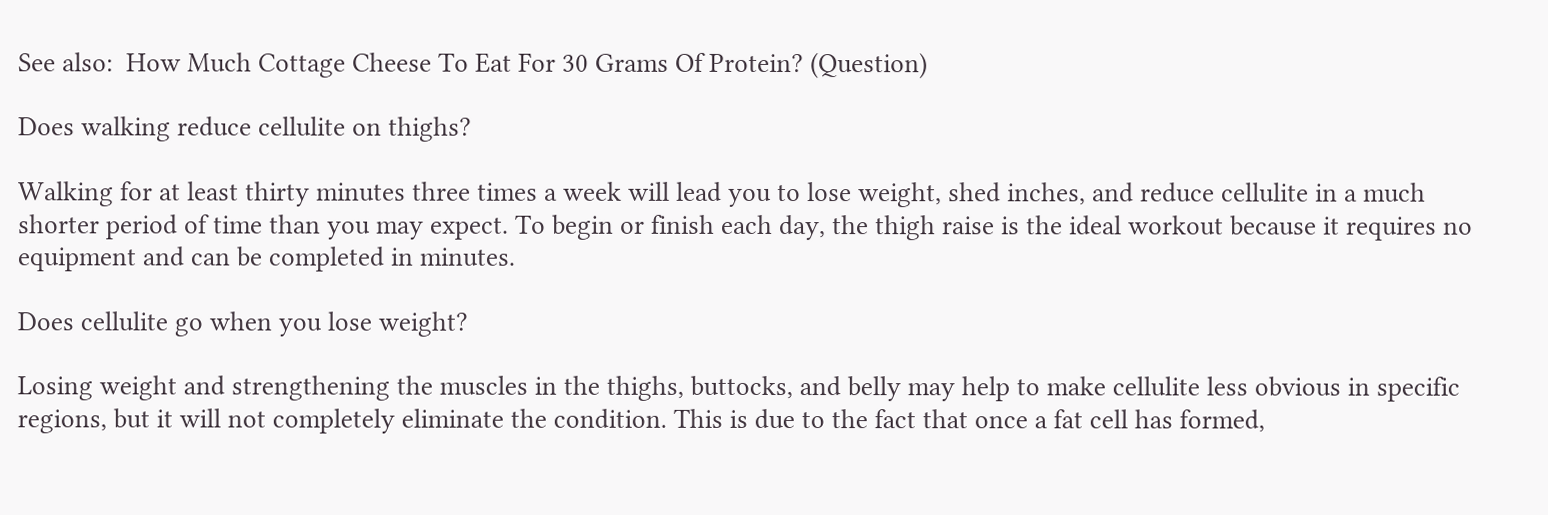See also:  How Much Cottage Cheese To Eat For 30 Grams Of Protein? (Question)

Does walking reduce cellulite on thighs?

Walking for at least thirty minutes three times a week will lead you to lose weight, shed inches, and reduce cellulite in a much shorter period of time than you may expect. To begin or finish each day, the thigh raise is the ideal workout because it requires no equipment and can be completed in minutes.

Does cellulite go when you lose weight?

Losing weight and strengthening the muscles in the thighs, buttocks, and belly may help to make cellulite less obvious in specific regions, but it will not completely eliminate the condition. This is due to the fact that once a fat cell has formed,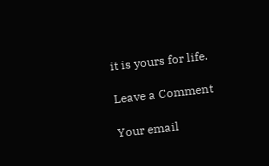it is yours for life.

Leave a Comment

Your email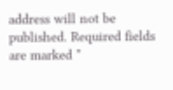address will not be published. Required fields are marked *